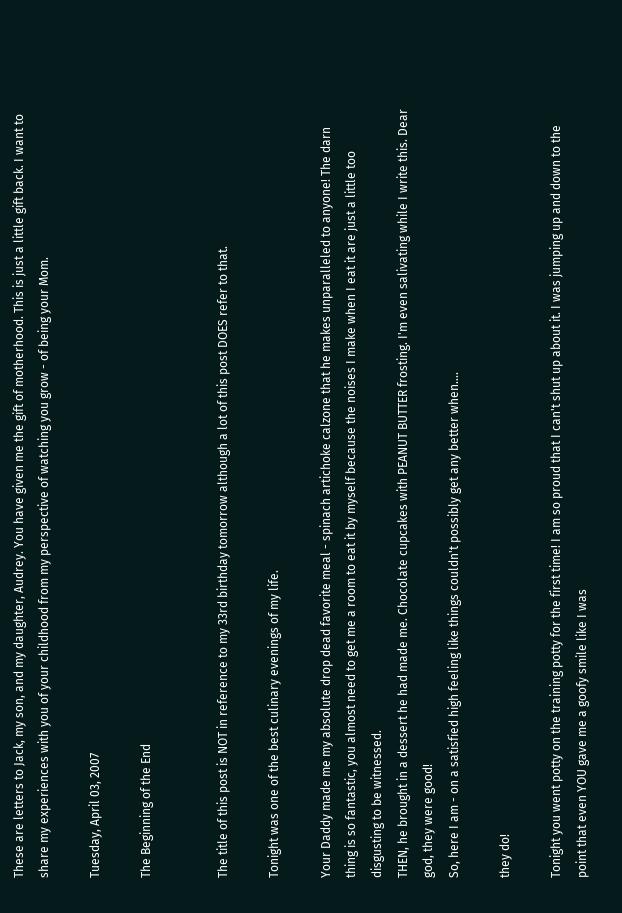These are letters to Jack, my son, and my daughter, Audrey. You have given me the gift of motherhood. This is just a little gift back. I want to share my experiences with you of your childhood from my perspective of watching you grow - of being your Mom.

Tuesday, April 03, 2007

The Beginning of the End


The title of this post is NOT in reference to my 33rd birthday tomorrow although a lot of this post DOES refer to that.

Tonight was one of the best culinary evenings of my life.

Your Daddy made me my absolute drop dead favorite meal - spinach artichoke calzone that he makes unparalleled to anyone! The darn thing is so fantastic, you almost need to get me a room to eat it by myself because the noises I make when I eat it are just a little too disgusting to be witnessed.
THEN, he brought in a dessert he had made me. Chocolate cupcakes with PEANUT BUTTER frosting. I'm even salivating while I write this. Dear god, they were good!
So, here I am - on a satisfied high feeling like things couldn't possibly get any better when....

they do!

Tonight you went potty on the training potty for the first time! I am so proud that I can't shut up about it. I was jumping up and down to the point that even YOU gave me a goofy smile like I was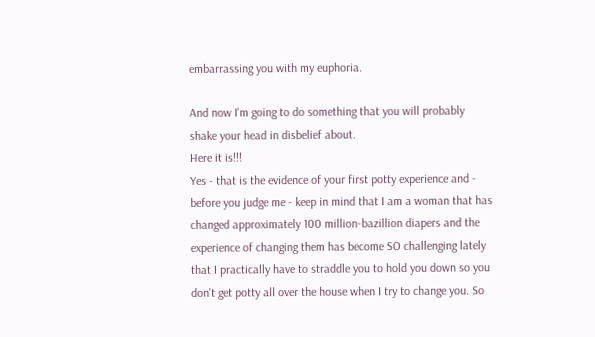embarrassing you with my euphoria.

And now I'm going to do something that you will probably shake your head in disbelief about.
Here it is!!!
Yes - that is the evidence of your first potty experience and - before you judge me - keep in mind that I am a woman that has changed approximately 100 million-bazillion diapers and the experience of changing them has become SO challenging lately that I practically have to straddle you to hold you down so you don't get potty all over the house when I try to change you. So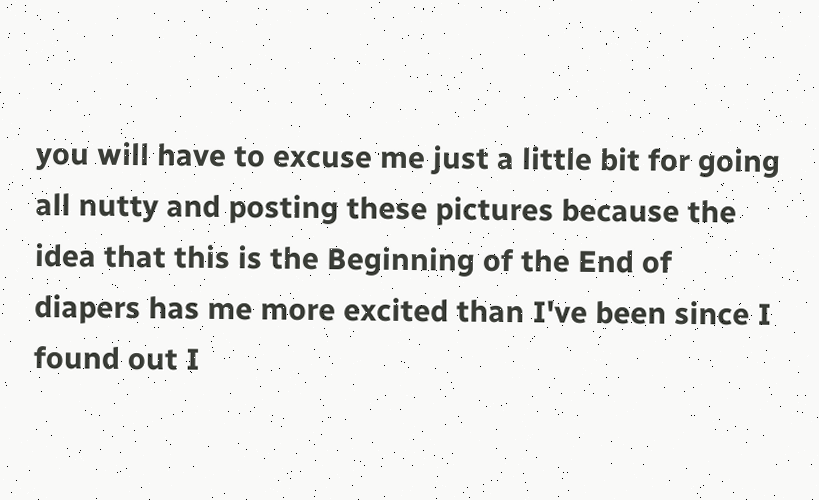you will have to excuse me just a little bit for going all nutty and posting these pictures because the idea that this is the Beginning of the End of diapers has me more excited than I've been since I found out I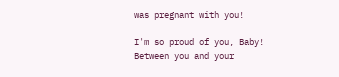was pregnant with you!

I'm so proud of you, Baby! Between you and your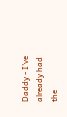Daddy - I've already had the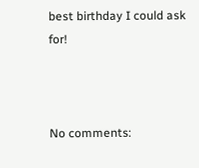best birthday I could ask for!



No comments: